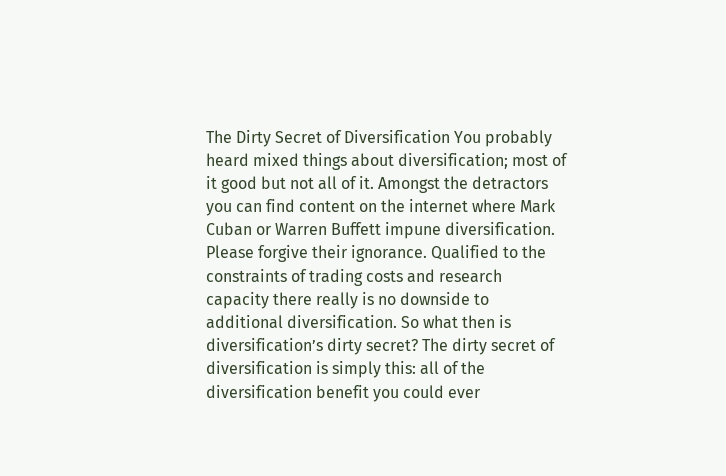The Dirty Secret of Diversification You probably heard mixed things about diversification; most of it good but not all of it. Amongst the detractors you can find content on the internet where Mark Cuban or Warren Buffett impune diversification. Please forgive their ignorance. Qualified to the constraints of trading costs and research capacity there really is no downside to additional diversification. So what then is diversification’s dirty secret? The dirty secret of diversification is simply this: all of the diversification benefit you could ever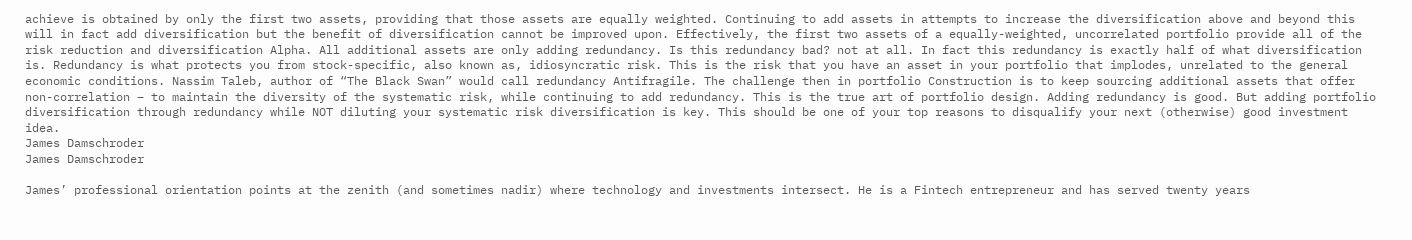achieve is obtained by only the first two assets, providing that those assets are equally weighted. Continuing to add assets in attempts to increase the diversification above and beyond this will in fact add diversification but the benefit of diversification cannot be improved upon. Effectively, the first two assets of a equally-weighted, uncorrelated portfolio provide all of the risk reduction and diversification Alpha. All additional assets are only adding redundancy. Is this redundancy bad? not at all. In fact this redundancy is exactly half of what diversification is. Redundancy is what protects you from stock-specific, also known as, idiosyncratic risk. This is the risk that you have an asset in your portfolio that implodes, unrelated to the general economic conditions. Nassim Taleb, author of “The Black Swan” would call redundancy Antifragile. The challenge then in portfolio Construction is to keep sourcing additional assets that offer non-correlation – to maintain the diversity of the systematic risk, while continuing to add redundancy. This is the true art of portfolio design. Adding redundancy is good. But adding portfolio diversification through redundancy while NOT diluting your systematic risk diversification is key. This should be one of your top reasons to disqualify your next (otherwise) good investment idea.
James Damschroder
James Damschroder

James’ professional orientation points at the zenith (and sometimes nadir) where technology and investments intersect. He is a Fintech entrepreneur and has served twenty years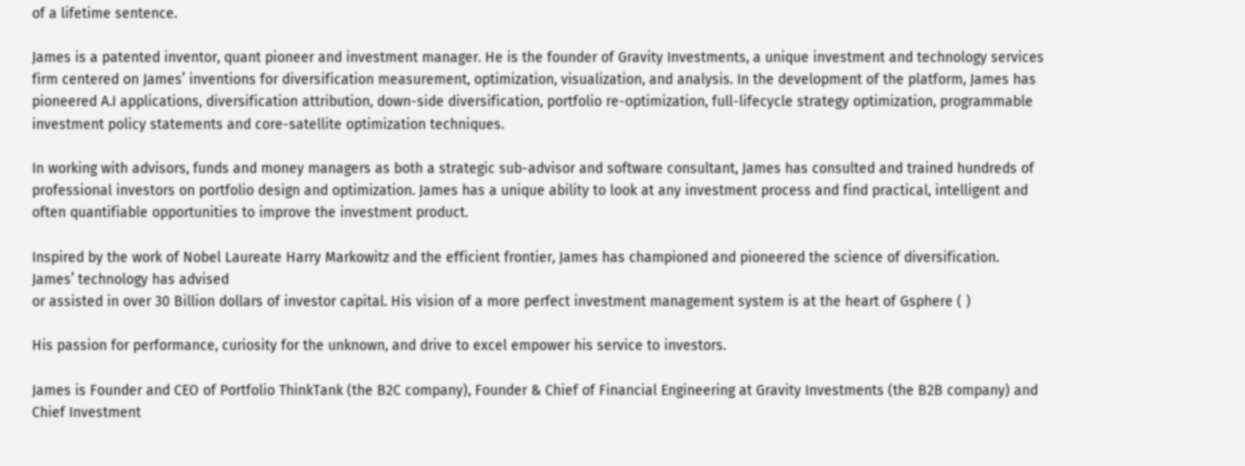of a lifetime sentence.

James is a patented inventor, quant pioneer and investment manager. He is the founder of Gravity Investments, a unique investment and technology services firm centered on James’ inventions for diversification measurement, optimization, visualization, and analysis. In the development of the platform, James has pioneered A.I applications, diversification attribution, down-side diversification, portfolio re-optimization, full-lifecycle strategy optimization, programmable investment policy statements and core-satellite optimization techniques.

In working with advisors, funds and money managers as both a strategic sub-advisor and software consultant, James has consulted and trained hundreds of professional investors on portfolio design and optimization. James has a unique ability to look at any investment process and find practical, intelligent and often quantifiable opportunities to improve the investment product.

Inspired by the work of Nobel Laureate Harry Markowitz and the efficient frontier, James has championed and pioneered the science of diversification.  James’ technology has advised
or assisted in over 30 Billion dollars of investor capital. His vision of a more perfect investment management system is at the heart of Gsphere ( )

His passion for performance, curiosity for the unknown, and drive to excel empower his service to investors.

James is Founder and CEO of Portfolio ThinkTank (the B2C company), Founder & Chief of Financial Engineering at Gravity Investments (the B2B company) and Chief Investment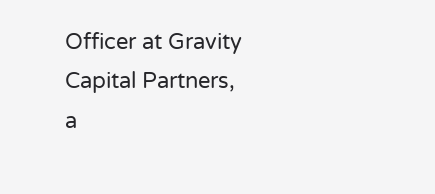Officer at Gravity Capital Partners, a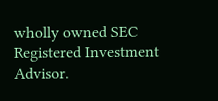wholly owned SEC Registered Investment Advisor.